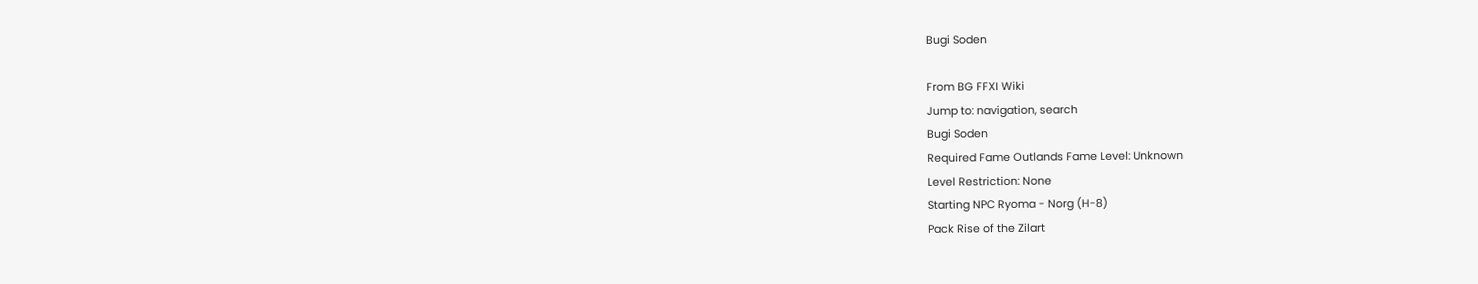Bugi Soden

From BG FFXI Wiki
Jump to: navigation, search
Bugi Soden
Required Fame Outlands Fame Level: Unknown
Level Restriction: None
Starting NPC Ryoma - Norg (H-8)
Pack Rise of the Zilart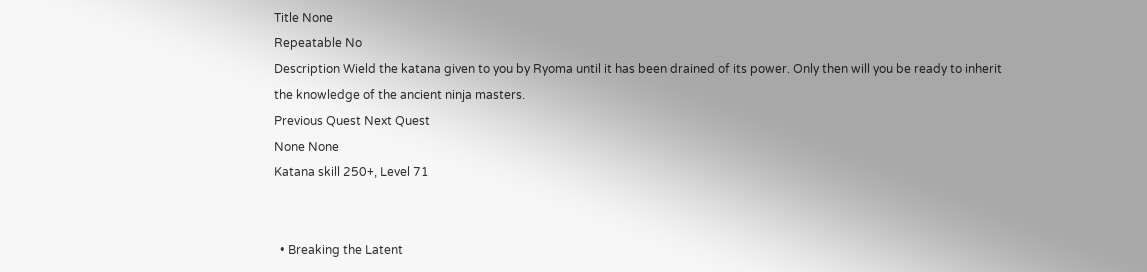Title None
Repeatable No
Description Wield the katana given to you by Ryoma until it has been drained of its power. Only then will you be ready to inherit the knowledge of the ancient ninja masters.
Previous Quest Next Quest
None None
Katana skill 250+, Level 71


  • Breaking the Latent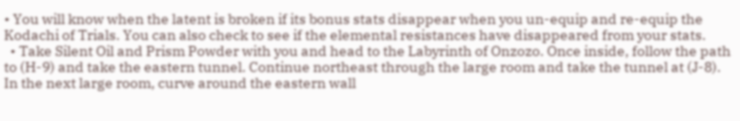• You will know when the latent is broken if its bonus stats disappear when you un-equip and re-equip the Kodachi of Trials. You can also check to see if the elemental resistances have disappeared from your stats.
  • Take Silent Oil and Prism Powder with you and head to the Labyrinth of Onzozo. Once inside, follow the path to (H-9) and take the eastern tunnel. Continue northeast through the large room and take the tunnel at (J-8). In the next large room, curve around the eastern wall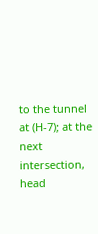to the tunnel at (H-7); at the next intersection, head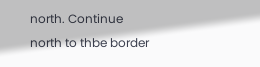north. Continue north to thbe border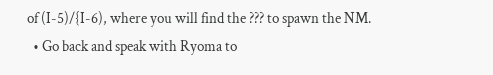of (I-5)/{I-6), where you will find the ??? to spawn the NM.
  • Go back and speak with Ryoma to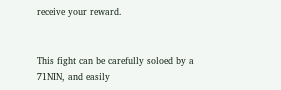receive your reward.


This fight can be carefully soloed by a 71NIN, and easily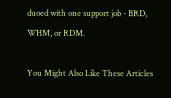duoed with one support job - BRD, WHM, or RDM.

You Might Also Like These Articles